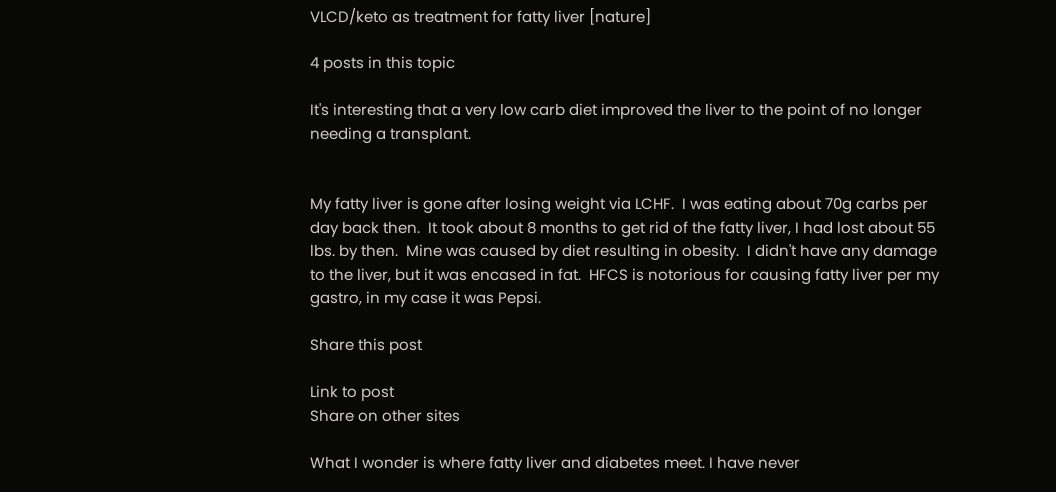VLCD/keto as treatment for fatty liver [nature]

4 posts in this topic

It's interesting that a very low carb diet improved the liver to the point of no longer needing a transplant.


My fatty liver is gone after losing weight via LCHF.  I was eating about 70g carbs per day back then.  It took about 8 months to get rid of the fatty liver, I had lost about 55 lbs. by then.  Mine was caused by diet resulting in obesity.  I didn't have any damage to the liver, but it was encased in fat.  HFCS is notorious for causing fatty liver per my gastro, in my case it was Pepsi.

Share this post

Link to post
Share on other sites

What I wonder is where fatty liver and diabetes meet. I have never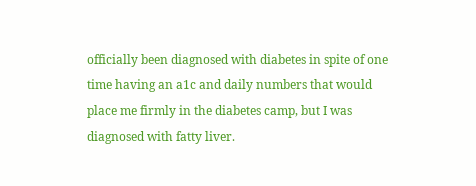officially been diagnosed with diabetes in spite of one time having an a1c and daily numbers that would place me firmly in the diabetes camp, but I was diagnosed with fatty liver.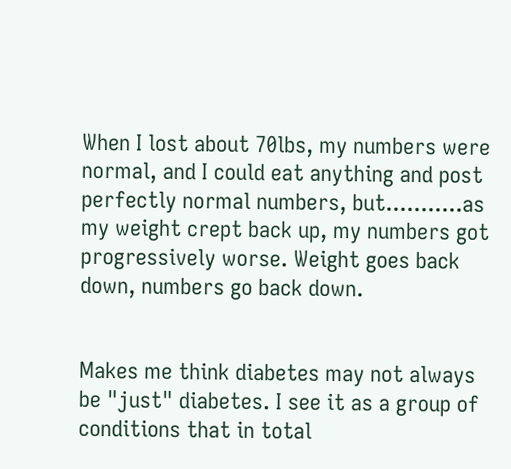When I lost about 70lbs, my numbers were normal, and I could eat anything and post perfectly normal numbers, but...........as my weight crept back up, my numbers got progressively worse. Weight goes back down, numbers go back down.


Makes me think diabetes may not always be "just" diabetes. I see it as a group of conditions that in total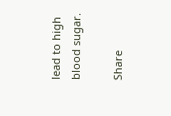lead to high blood sugar.

Share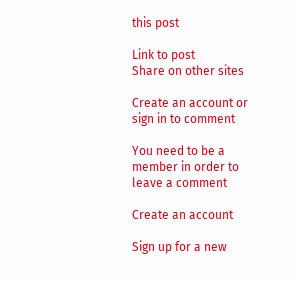this post

Link to post
Share on other sites

Create an account or sign in to comment

You need to be a member in order to leave a comment

Create an account

Sign up for a new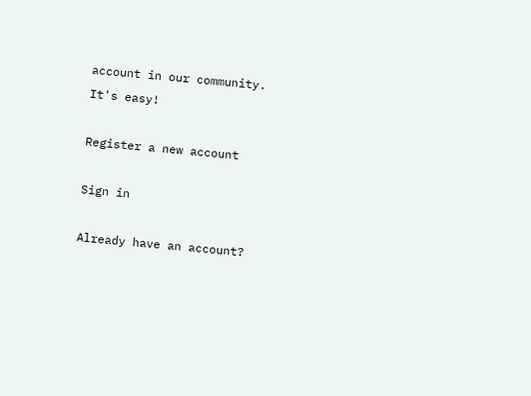account in our community. It's easy!

Register a new account

Sign in

Already have an account?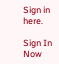Sign in here.

Sign In Now